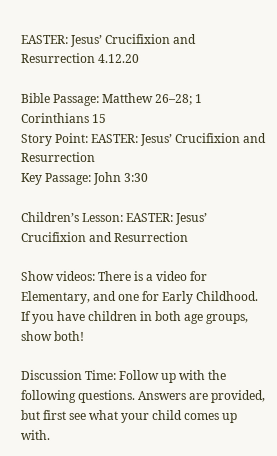EASTER: Jesus’ Crucifixion and Resurrection 4.12.20

Bible Passage: Matthew 26–28; 1 Corinthians 15
Story Point: EASTER: Jesus’ Crucifixion and Resurrection
Key Passage: John 3:30

Children’s Lesson: EASTER: Jesus’ Crucifixion and Resurrection

Show videos: There is a video for Elementary, and one for Early Childhood. If you have children in both age groups, show both!

Discussion Time: Follow up with the following questions. Answers are provided, but first see what your child comes up with.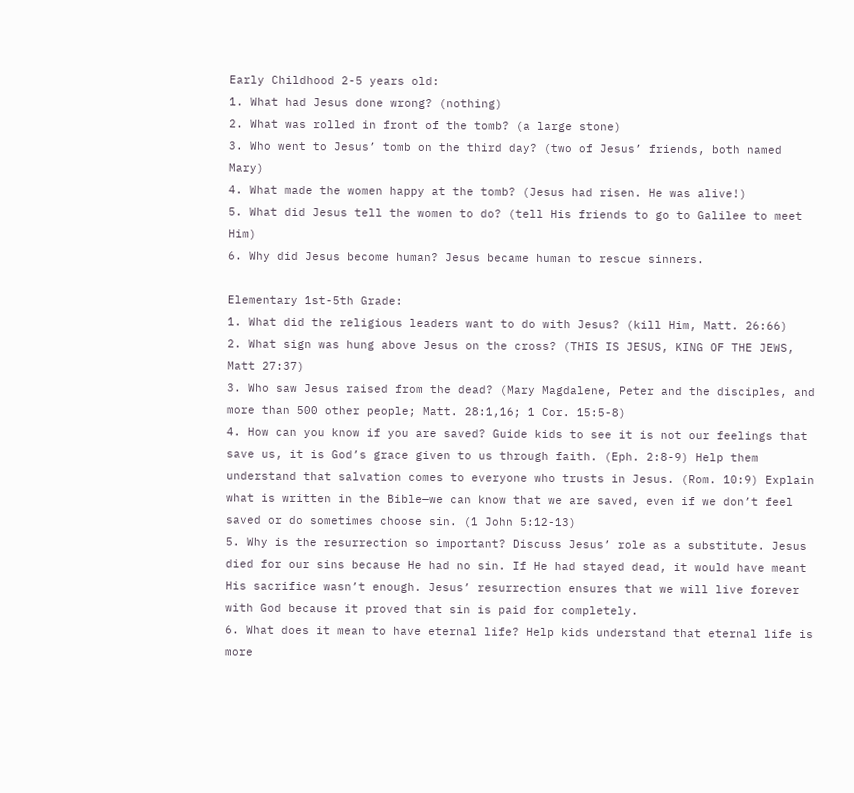Early Childhood 2-5 years old:
1. What had Jesus done wrong? (nothing)
2. What was rolled in front of the tomb? (a large stone)
3. Who went to Jesus’ tomb on the third day? (two of Jesus’ friends, both named Mary)
4. What made the women happy at the tomb? (Jesus had risen. He was alive!)
5. What did Jesus tell the women to do? (tell His friends to go to Galilee to meet Him)
6. Why did Jesus become human? Jesus became human to rescue sinners.

Elementary 1st-5th Grade:
1. What did the religious leaders want to do with Jesus? (kill Him, Matt. 26:66)
2. What sign was hung above Jesus on the cross? (THIS IS JESUS, KING OF THE JEWS, Matt 27:37)
3. Who saw Jesus raised from the dead? (Mary Magdalene, Peter and the disciples, and more than 500 other people; Matt. 28:1,16; 1 Cor. 15:5-8)
4. How can you know if you are saved? Guide kids to see it is not our feelings that save us, it is God’s grace given to us through faith. (Eph. 2:8-9) Help them understand that salvation comes to everyone who trusts in Jesus. (Rom. 10:9) Explain what is written in the Bible—we can know that we are saved, even if we don’t feel saved or do sometimes choose sin. (1 John 5:12-13)
5. Why is the resurrection so important? Discuss Jesus’ role as a substitute. Jesus died for our sins because He had no sin. If He had stayed dead, it would have meant His sacrifice wasn’t enough. Jesus’ resurrection ensures that we will live forever with God because it proved that sin is paid for completely.
6. What does it mean to have eternal life? Help kids understand that eternal life is more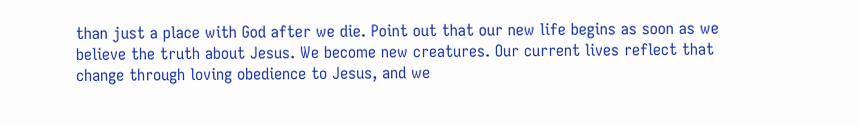than just a place with God after we die. Point out that our new life begins as soon as we believe the truth about Jesus. We become new creatures. Our current lives reflect that change through loving obedience to Jesus, and we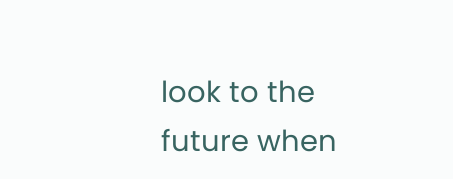look to the future when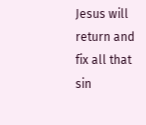Jesus will return and fix all that sin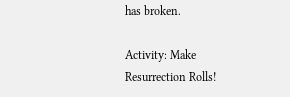has broken.

Activity: Make Resurrection Rolls!